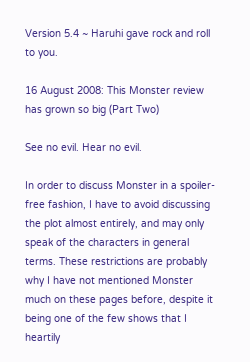Version 5.4 ~ Haruhi gave rock and roll to you.

16 August 2008: This Monster review has grown so big (Part Two)

See no evil. Hear no evil.

In order to discuss Monster in a spoiler-free fashion, I have to avoid discussing the plot almost entirely, and may only speak of the characters in general terms. These restrictions are probably why I have not mentioned Monster much on these pages before, despite it being one of the few shows that I heartily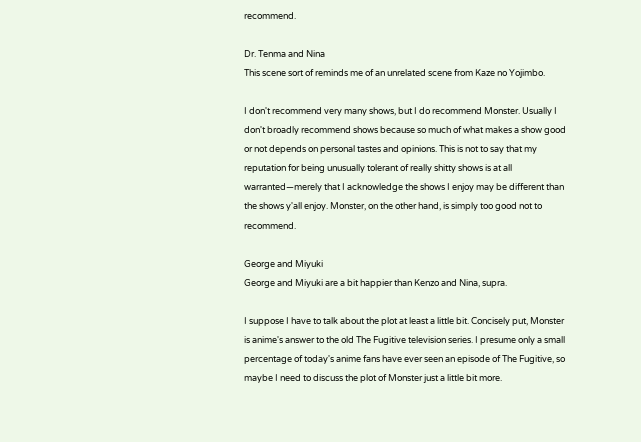recommend.

Dr. Tenma and Nina
This scene sort of reminds me of an unrelated scene from Kaze no Yojimbo.

I don't recommend very many shows, but I do recommend Monster. Usually I don't broadly recommend shows because so much of what makes a show good or not depends on personal tastes and opinions. This is not to say that my reputation for being unusually tolerant of really shitty shows is at all warranted—merely that I acknowledge the shows I enjoy may be different than the shows y'all enjoy. Monster, on the other hand, is simply too good not to recommend.

George and Miyuki
George and Miyuki are a bit happier than Kenzo and Nina, supra.

I suppose I have to talk about the plot at least a little bit. Concisely put, Monster is anime's answer to the old The Fugitive television series. I presume only a small percentage of today's anime fans have ever seen an episode of The Fugitive, so maybe I need to discuss the plot of Monster just a little bit more.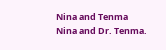Nina and Tenma
Nina and Dr. Tenma.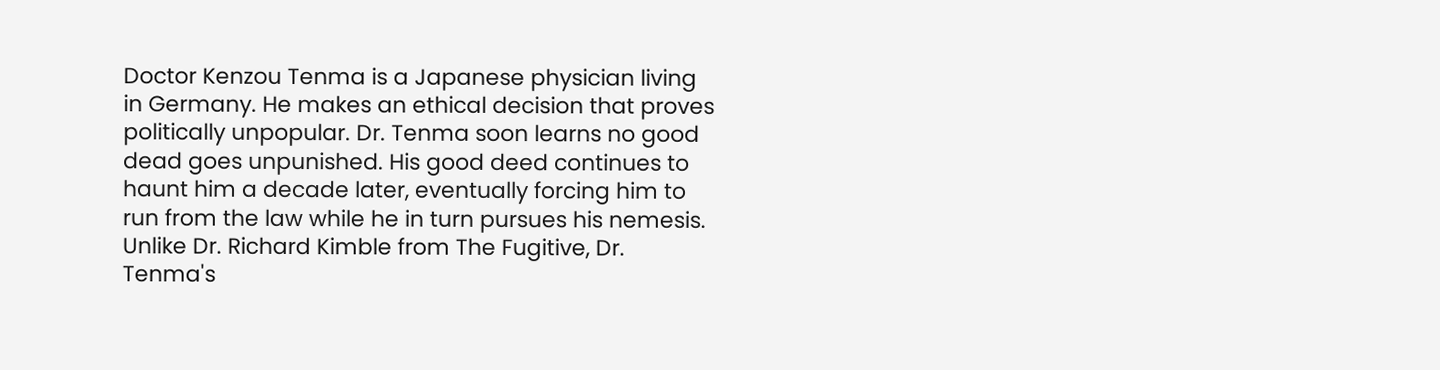Doctor Kenzou Tenma is a Japanese physician living in Germany. He makes an ethical decision that proves politically unpopular. Dr. Tenma soon learns no good dead goes unpunished. His good deed continues to haunt him a decade later, eventually forcing him to run from the law while he in turn pursues his nemesis. Unlike Dr. Richard Kimble from The Fugitive, Dr. Tenma's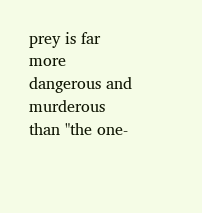prey is far more dangerous and murderous than "the one-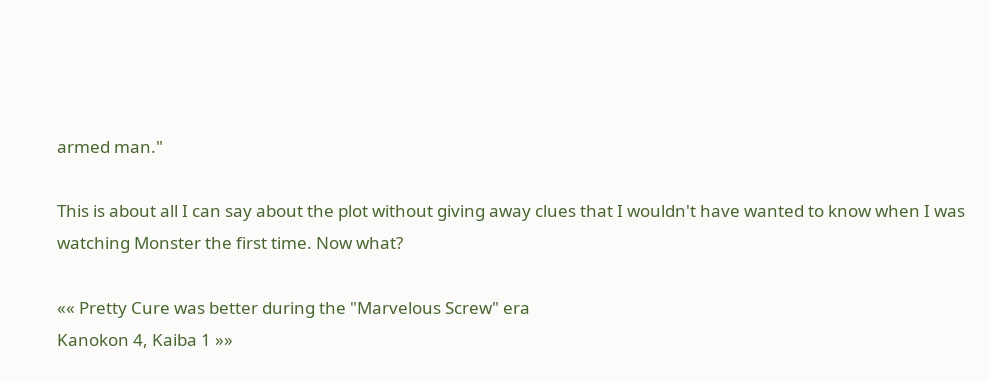armed man."

This is about all I can say about the plot without giving away clues that I wouldn't have wanted to know when I was watching Monster the first time. Now what?

«« Pretty Cure was better during the "Marvelous Screw" era
Kanokon 4, Kaiba 1 »»